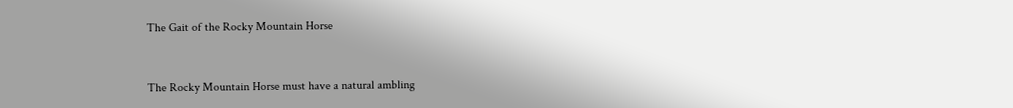The Gait of the Rocky Mountain Horse


The Rocky Mountain Horse must have a natural ambling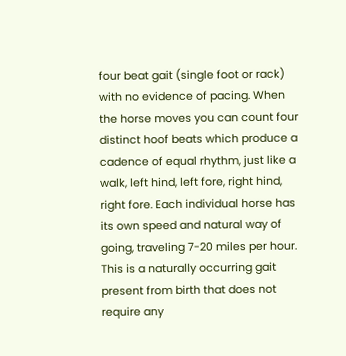four beat gait (single foot or rack) with no evidence of pacing. When the horse moves you can count four distinct hoof beats which produce a cadence of equal rhythm, just like a walk, left hind, left fore, right hind, right fore. Each individual horse has its own speed and natural way of going, traveling 7-20 miles per hour. This is a naturally occurring gait present from birth that does not require any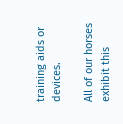training aids or devices.

All of our horses exhibit this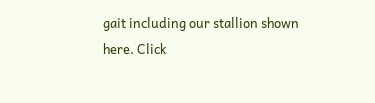gait including our stallion shown here. Click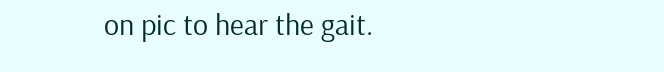on pic to hear the gait.